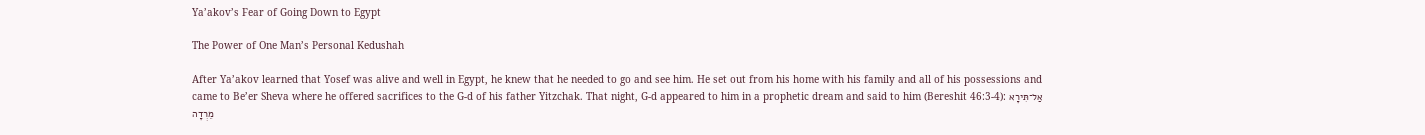Ya’akov’s Fear of Going Down to Egypt

The Power of One Man’s Personal Kedushah

After Ya’akov learned that Yosef was alive and well in Egypt, he knew that he needed to go and see him. He set out from his home with his family and all of his possessions and came to Be’er Sheva where he offered sacrifices to the G-d of his father Yitzchak. That night, G-d appeared to him in a prophetic dream and said to him (Bereshit 46:3-4): אַל־תִּירָא מֵרְדָה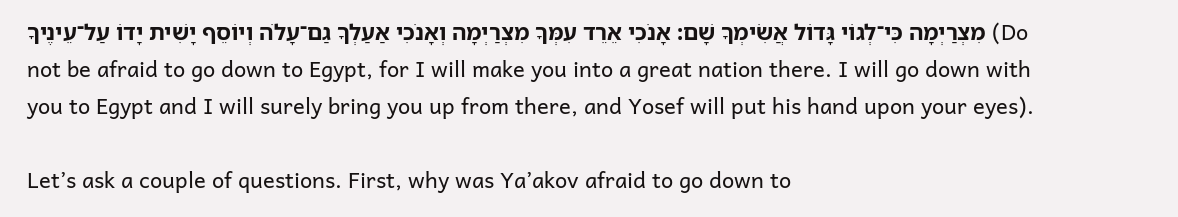מִצְרַיְמָה כִּי־לְגוֹי גָּדוֹל אֲשִׂימְךָ שָׁם: אָנֹכִי אֵרֵד עִמְּךָ מִצְרַיְמָה וְאָנֹכִי אַעַלְךָ גַם־עָלֹה וְיוֹסֵף יָשִׁית יָדוֹ עַל־עֵינֶיךָ (Do not be afraid to go down to Egypt, for I will make you into a great nation there. I will go down with you to Egypt and I will surely bring you up from there, and Yosef will put his hand upon your eyes).

Let’s ask a couple of questions. First, why was Ya’akov afraid to go down to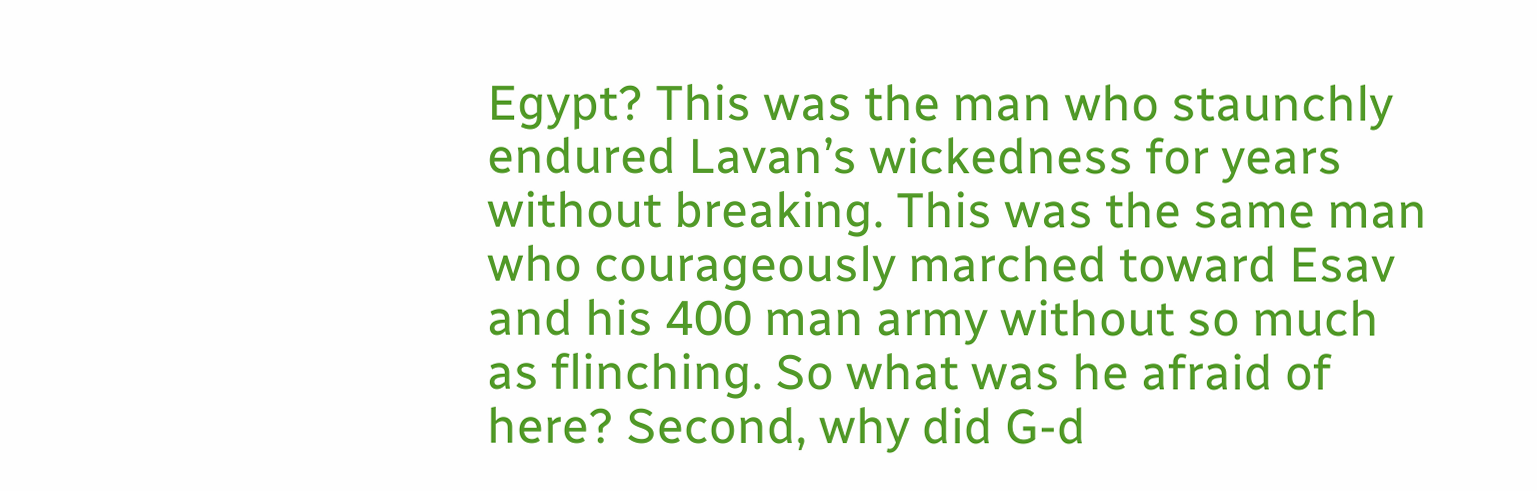Egypt? This was the man who staunchly endured Lavan’s wickedness for years without breaking. This was the same man who courageously marched toward Esav and his 400 man army without so much as flinching. So what was he afraid of here? Second, why did G-d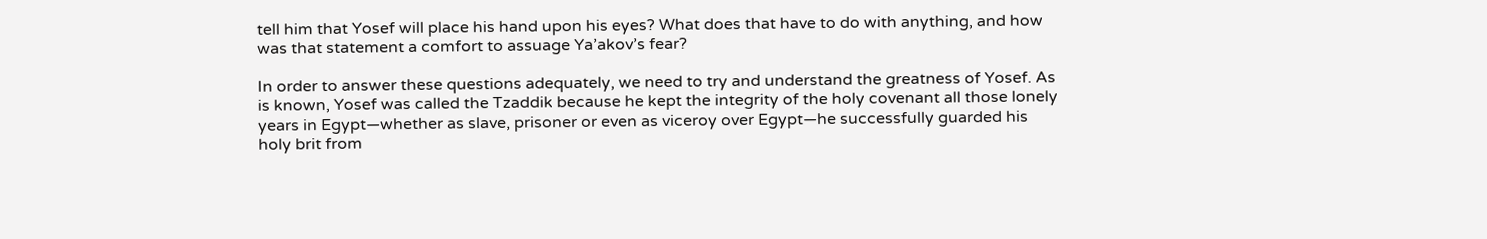tell him that Yosef will place his hand upon his eyes? What does that have to do with anything, and how was that statement a comfort to assuage Ya’akov’s fear?

In order to answer these questions adequately, we need to try and understand the greatness of Yosef. As is known, Yosef was called the Tzaddik because he kept the integrity of the holy covenant all those lonely years in Egypt—whether as slave, prisoner or even as viceroy over Egypt—he successfully guarded his holy brit from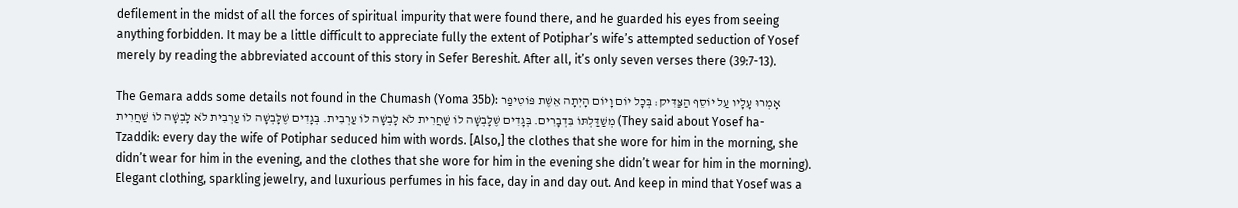defilement in the midst of all the forces of spiritual impurity that were found there, and he guarded his eyes from seeing anything forbidden. It may be a little difficult to appreciate fully the extent of Potiphar’s wife’s attempted seduction of Yosef merely by reading the abbreviated account of this story in Sefer Bereshit. After all, it’s only seven verses there (39:7-13).

The Gemara adds some details not found in the Chumash (Yoma 35b): אָמְרוּ עָלָיו עַל יוֹסֵף הַצַּדִּיק: בְּכׇל יוֹם וָיוֹם הָיְתָה אֵשֶׁת פּוֹטִיפַר מְשַׁדַּלְתּוֹ בִּדְבָרִים. בְּגָדִים שֶׁלָּבְשָׁה לוֹ שַׁחֲרִית לֹא לָבְשָׁה לוֹ עַרְבִית. בְּגָדִים שֶׁלָּבְשָׁה לוֹ עַרְבִית לֹא לָבְשָׁה לוֹ שַׁחֲרִית (They said about Yosef ha-Tzaddik: every day the wife of Potiphar seduced him with words. [Also,] the clothes that she wore for him in the morning, she didn’t wear for him in the evening, and the clothes that she wore for him in the evening she didn’t wear for him in the morning). Elegant clothing, sparkling jewelry, and luxurious perfumes in his face, day in and day out. And keep in mind that Yosef was a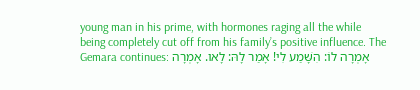young man in his prime, with hormones raging all the while being completely cut off from his family’s positive influence. The Gemara continues: אָמְרָה לוֹ: הִשָּׁמַע לִי! אָמַר לָהּ: לָאו. אָמְרָה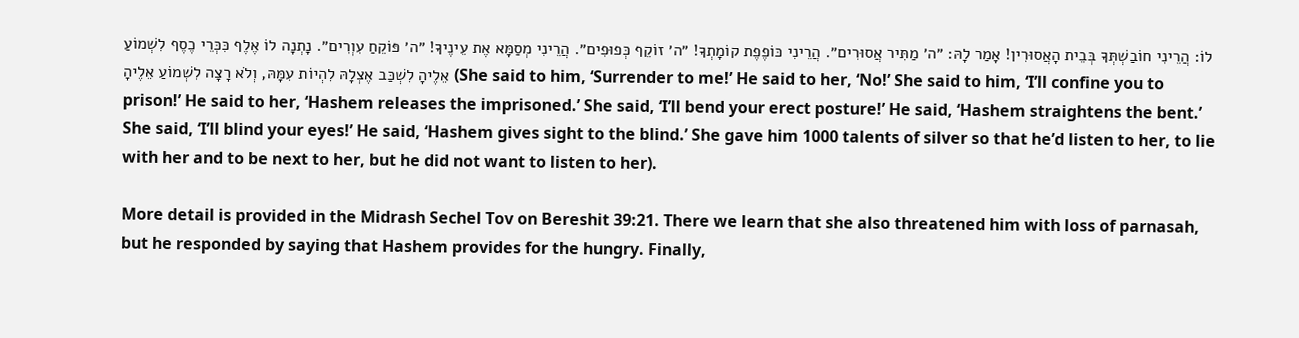לוֹ: הֲרֵינִי חוֹבַשְׁתְּךָ בְּבֵית הָאֲסוּרִין! אָמַר לָהּ: ״ה׳ מַתִּיר אֲסוּרִים״. הֲרֵינִי כּוֹפֶפֶת קוֹמָתְךָ! ״ה׳ זוֹקֵף כְּפוּפִים״. הֲרֵינִי מְסַמָּא אֶת עֵינֶיךָ! ״ה׳ פּוֹקֵחַ עִוְרִים״. נָתְנָה לוֹ אֶלֶף כִּכְּרֵי כֶסֶף לִשְׁמוֹעַ אֵלֶיהָ לִשְׁכַּב אֶצְלָהּ לִהְיוֹת עִמָּהּ, וְלֹא רָצָה לִשְׁמוֹעַ אֵלֶיהָ (She said to him, ‘Surrender to me!’ He said to her, ‘No!’ She said to him, ‘I’ll confine you to prison!’ He said to her, ‘Hashem releases the imprisoned.’ She said, ‘I’ll bend your erect posture!’ He said, ‘Hashem straightens the bent.’ She said, ‘I’ll blind your eyes!’ He said, ‘Hashem gives sight to the blind.’ She gave him 1000 talents of silver so that he’d listen to her, to lie with her and to be next to her, but he did not want to listen to her).

More detail is provided in the Midrash Sechel Tov on Bereshit 39:21. There we learn that she also threatened him with loss of parnasah, but he responded by saying that Hashem provides for the hungry. Finally,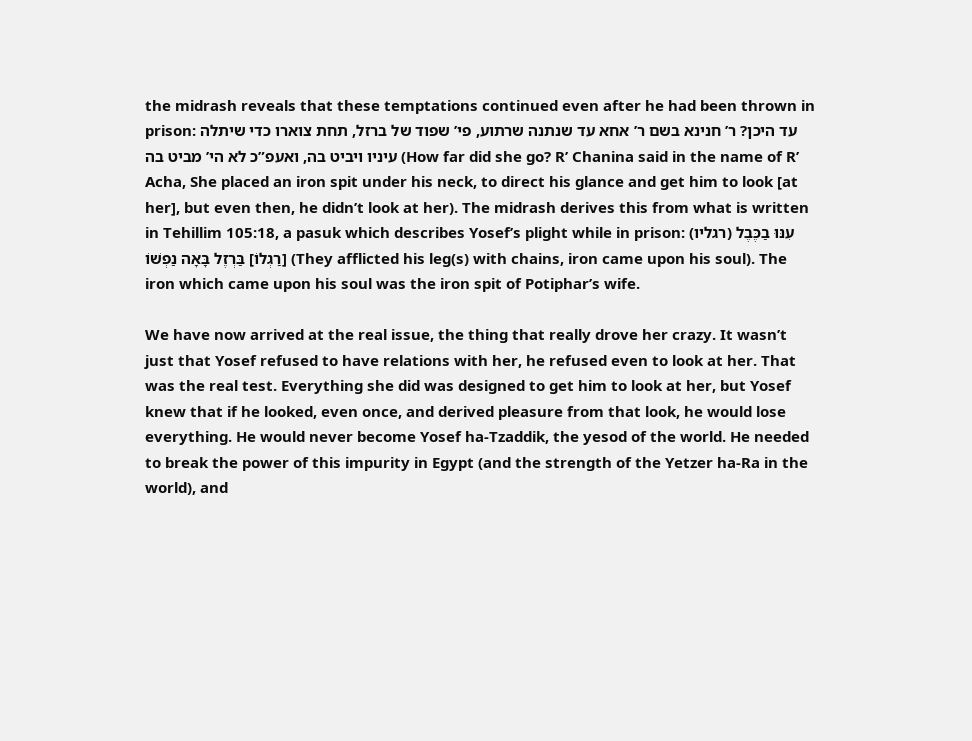the midrash reveals that these temptations continued even after he had been thrown in prison: עד היכן? ר’ חנינא בשם ר’ אחא עד שנתנה שרתוע, פי’ שפוד של ברזל, תחת צוארו כדי שיתלה עיניו ויביט בה, ואעפ”כ לא הי’ מביט בה (How far did she go? R’ Chanina said in the name of R’ Acha, She placed an iron spit under his neck, to direct his glance and get him to look [at her], but even then, he didn’t look at her). The midrash derives this from what is written in Tehillim 105:18, a pasuk which describes Yosef’s plight while in prison: עִנּוּ בַכֶּבֶל (רגליו) [רַגְלוֹ] בַּרְזֶל בָּאָה נַפְשׁוֹ (They afflicted his leg(s) with chains, iron came upon his soul). The iron which came upon his soul was the iron spit of Potiphar’s wife.

We have now arrived at the real issue, the thing that really drove her crazy. It wasn’t just that Yosef refused to have relations with her, he refused even to look at her. That was the real test. Everything she did was designed to get him to look at her, but Yosef knew that if he looked, even once, and derived pleasure from that look, he would lose everything. He would never become Yosef ha-Tzaddik, the yesod of the world. He needed to break the power of this impurity in Egypt (and the strength of the Yetzer ha-Ra in the world), and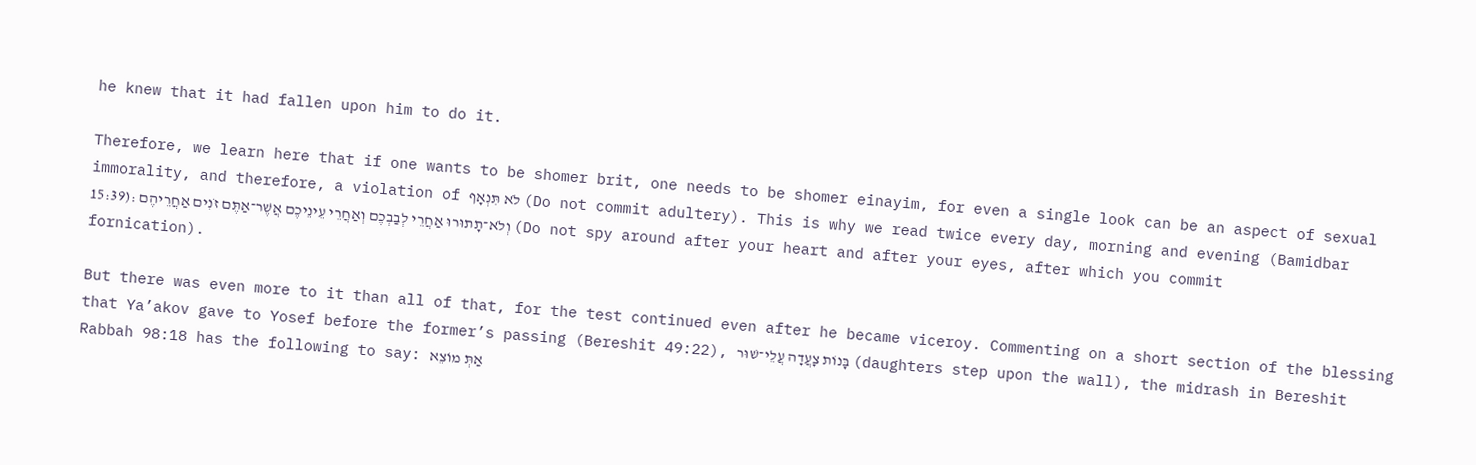he knew that it had fallen upon him to do it.

Therefore, we learn here that if one wants to be shomer brit, one needs to be shomer einayim, for even a single look can be an aspect of sexual immorality, and therefore, a violation of לֹא תִּנְאָ͏ף (Do not commit adultery). This is why we read twice every day, morning and evening (Bamidbar 15:39): וְלֹא־תָתוּרוּ אַחֲרֵי לְבַבְכֶם וְאַחֲרֵי עֵינֵיכֶם אֲשֶׁר־אַתֶּם זֹנִים אַחֲרֵיהֶם (Do not spy around after your heart and after your eyes, after which you commit fornication).

But there was even more to it than all of that, for the test continued even after he became viceroy. Commenting on a short section of the blessing that Ya’akov gave to Yosef before the former’s passing (Bereshit 49:22), בָּנוֹת צָעֲדָה עֲלֵי־שׁוּר (daughters step upon the wall), the midrash in Bereshit Rabbah 98:18 has the following to say: אַתְּ מוֹצֵא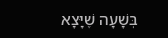בְּשָׁעָה שֶׁיָּצָא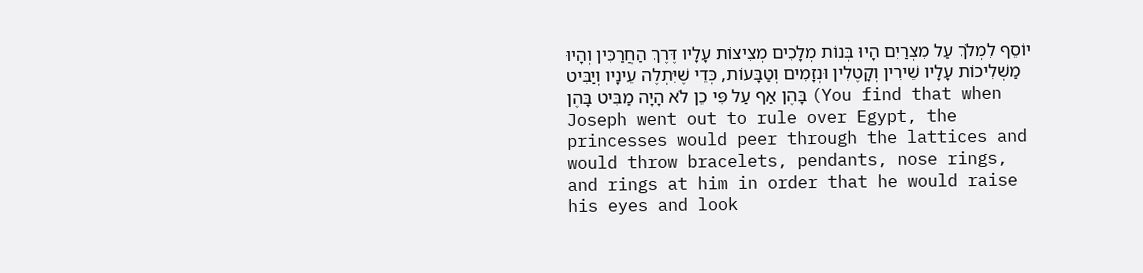יוֹסֵף לִמְלֹךְ עַל מִצְרַיִם הָיוּ בְּנוֹת מְלָכִים מְצִיצוֹת עָלָיו דֶּרֶךְ הַחֲרַכִּין וְהָיוּ מַשְׁלִיכוֹת עָלָיו שֵׁירִין וְקָטֶלִין וּנְזָמִים וְטַבָּעוֹת, כְּדֵי שֶׁיִּתְלֶה עֵינָיו וְיַבִּיט בָּהֶן אַף עַל פִּי כֵן לֹא הָיָה מַבִּיט בָּהֶן (You find that when Joseph went out to rule over Egypt, the princesses would peer through the lattices and would throw bracelets, pendants, nose rings, and rings at him in order that he would raise his eyes and look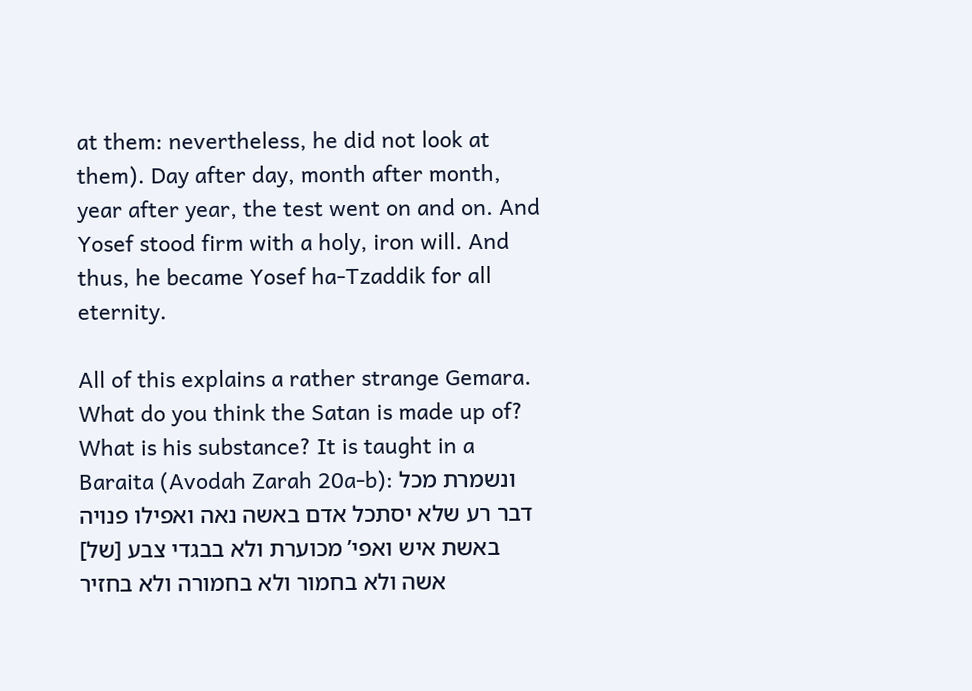at them: nevertheless, he did not look at them). Day after day, month after month, year after year, the test went on and on. And Yosef stood firm with a holy, iron will. And thus, he became Yosef ha-Tzaddik for all eternity.

All of this explains a rather strange Gemara. What do you think the Satan is made up of? What is his substance? It is taught in a Baraita (Avodah Zarah 20a-b): ונשמרת מכל דבר רע שלא יסתכל אדם באשה נאה ואפילו פנויה באשת איש ואפי’ מכוערת ולא בבגדי צבע [של] אשה ולא בחמור ולא בחמורה ולא בחזיר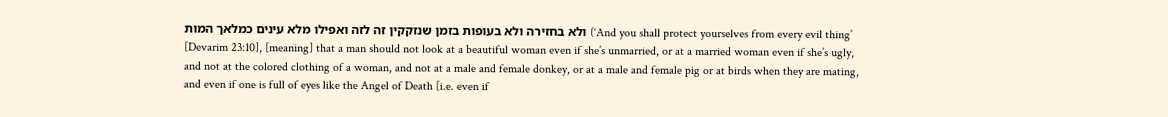ולא בחזירה ולא בעופות בזמן שנזקקין זה לזה ואפילו מלא עינים כמלאך המות (‘And you shall protect yourselves from every evil thing’ [Devarim 23:10], [meaning] that a man should not look at a beautiful woman even if she’s unmarried, or at a married woman even if she’s ugly, and not at the colored clothing of a woman, and not at a male and female donkey, or at a male and female pig or at birds when they are mating, and even if one is full of eyes like the Angel of Death [i.e. even if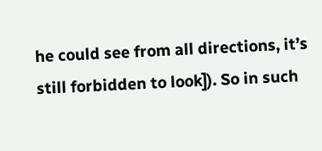he could see from all directions, it’s still forbidden to look]). So in such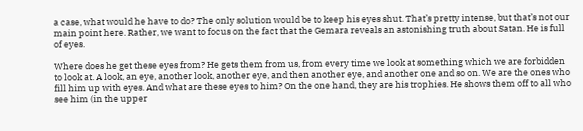a case, what would he have to do? The only solution would be to keep his eyes shut. That’s pretty intense, but that’s not our main point here. Rather, we want to focus on the fact that the Gemara reveals an astonishing truth about Satan. He is full of eyes.

Where does he get these eyes from? He gets them from us, from every time we look at something which we are forbidden to look at. A look, an eye, another look, another eye, and then another eye, and another one and so on. We are the ones who fill him up with eyes. And what are these eyes to him? On the one hand, they are his trophies. He shows them off to all who see him (in the upper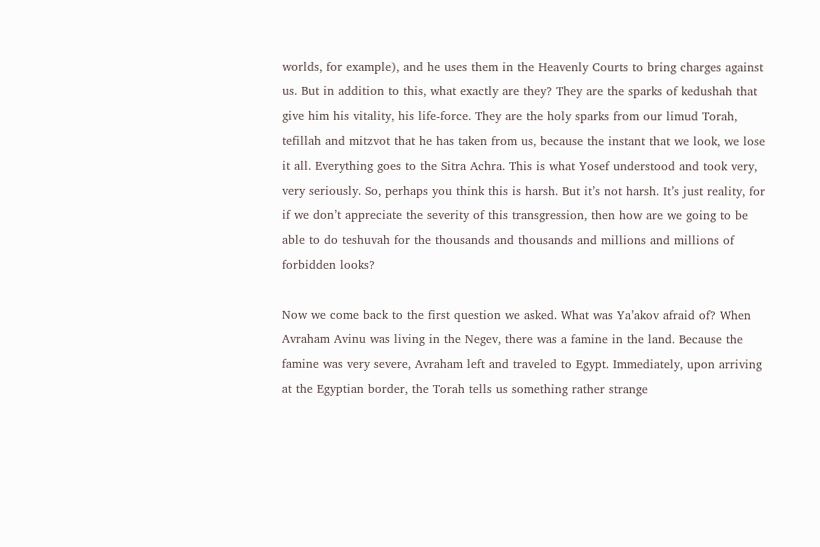worlds, for example), and he uses them in the Heavenly Courts to bring charges against us. But in addition to this, what exactly are they? They are the sparks of kedushah that give him his vitality, his life-force. They are the holy sparks from our limud Torah, tefillah and mitzvot that he has taken from us, because the instant that we look, we lose it all. Everything goes to the Sitra Achra. This is what Yosef understood and took very, very seriously. So, perhaps you think this is harsh. But it’s not harsh. It’s just reality, for if we don’t appreciate the severity of this transgression, then how are we going to be able to do teshuvah for the thousands and thousands and millions and millions of forbidden looks?

Now we come back to the first question we asked. What was Ya’akov afraid of? When Avraham Avinu was living in the Negev, there was a famine in the land. Because the famine was very severe, Avraham left and traveled to Egypt. Immediately, upon arriving at the Egyptian border, the Torah tells us something rather strange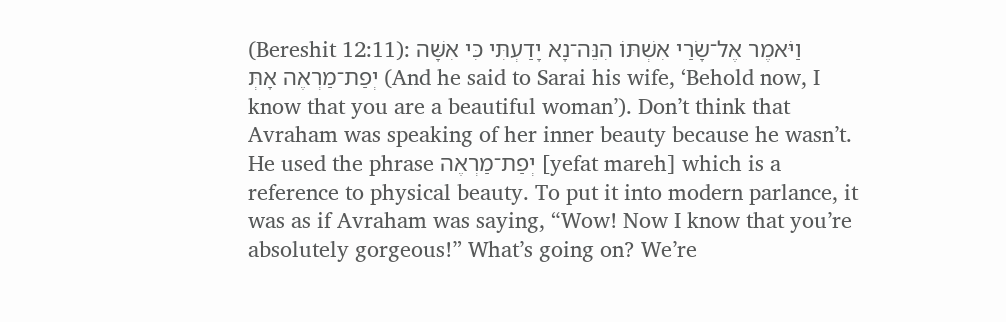(Bereshit 12:11): וַיֹּאמֶר אֶל־שָׂרַי אִשְׁתּוֹ הִנֵּה־נָא יָדַעְתִּי כִּי אִשָּׁה יְפַת־מַרְאֶה אָתְּ (And he said to Sarai his wife, ‘Behold now, I know that you are a beautiful woman’). Don’t think that Avraham was speaking of her inner beauty because he wasn’t. He used the phrase יְפַת־מַרְאֶה [yefat mareh] which is a reference to physical beauty. To put it into modern parlance, it was as if Avraham was saying, “Wow! Now I know that you’re absolutely gorgeous!” What’s going on? We’re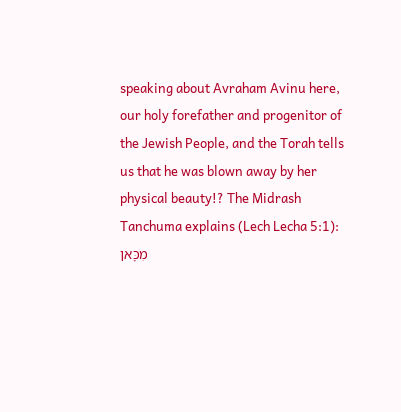speaking about Avraham Avinu here, our holy forefather and progenitor of the Jewish People, and the Torah tells us that he was blown away by her physical beauty!? The Midrash Tanchuma explains (Lech Lecha 5:1): מִכָּאן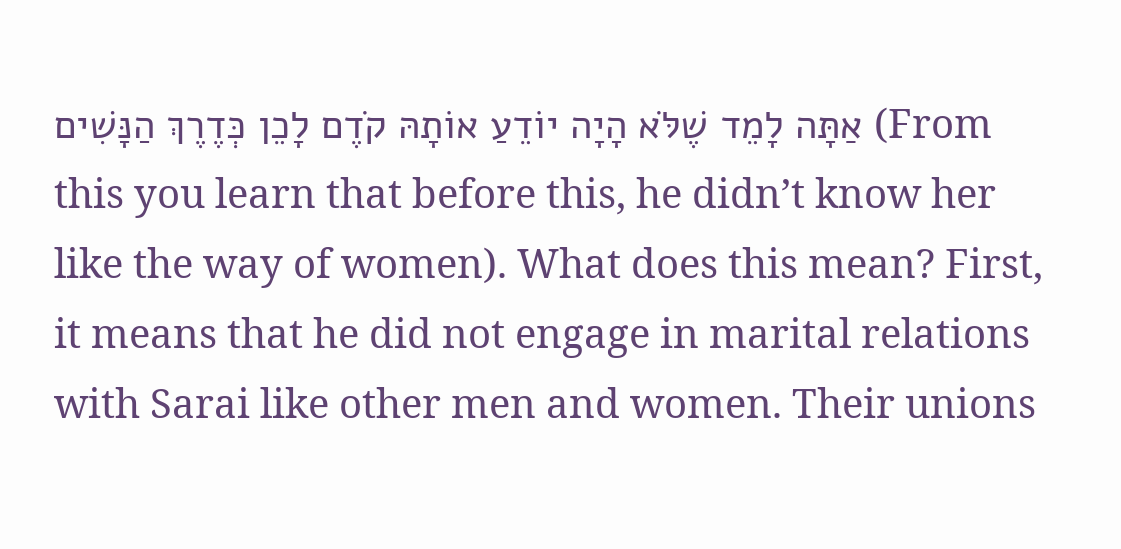אַתָּה לָמֵד שֶׁלֹּא הָיָה יוֹדֵעַ אוֹתָהּ קֹדֶם לָכֵן כְּדֶרֶךְ הַנָּשִׁים (From this you learn that before this, he didn’t know her like the way of women). What does this mean? First, it means that he did not engage in marital relations with Sarai like other men and women. Their unions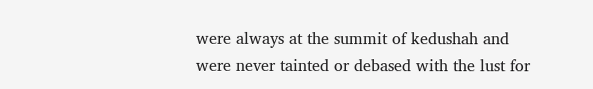were always at the summit of kedushah and were never tainted or debased with the lust for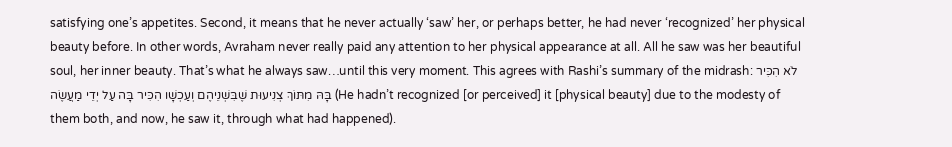satisfying one’s appetites. Second, it means that he never actually ‘saw’ her, or perhaps better, he had never ‘recognized’ her physical beauty before. In other words, Avraham never really paid any attention to her physical appearance at all. All he saw was her beautiful soul, her inner beauty. That’s what he always saw…until this very moment. This agrees with Rashi’s summary of the midrash: לֹא הִכִּיר בָּהּ מִתּוֹךְ צְנִיעוּת שֶׁבִּשְׁנֵיהֶם וְעַכְשָׁו הִכִּיר בָּה עַל יְדֵי מַעֲשֶׂה (He hadn’t recognized [or perceived] it [physical beauty] due to the modesty of them both, and now, he saw it, through what had happened).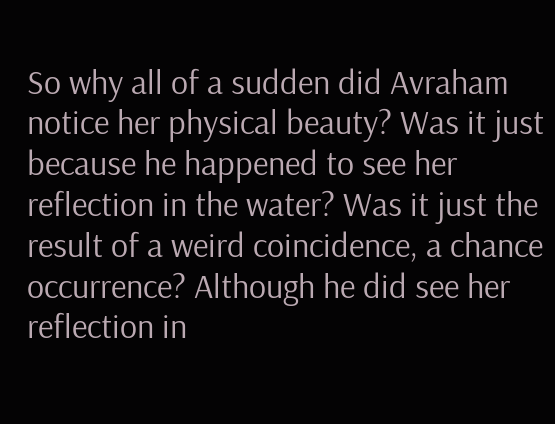So why all of a sudden did Avraham notice her physical beauty? Was it just because he happened to see her reflection in the water? Was it just the result of a weird coincidence, a chance occurrence? Although he did see her reflection in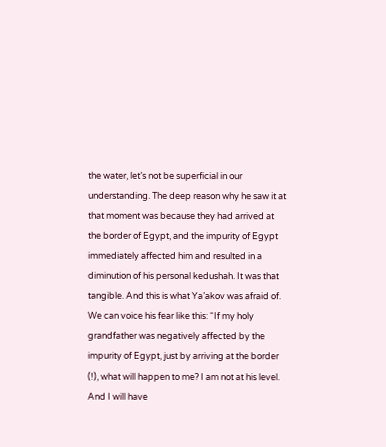the water, let’s not be superficial in our understanding. The deep reason why he saw it at that moment was because they had arrived at the border of Egypt, and the impurity of Egypt immediately affected him and resulted in a diminution of his personal kedushah. It was that tangible. And this is what Ya’akov was afraid of. We can voice his fear like this: “If my holy grandfather was negatively affected by the impurity of Egypt, just by arriving at the border (!), what will happen to me? I am not at his level. And I will have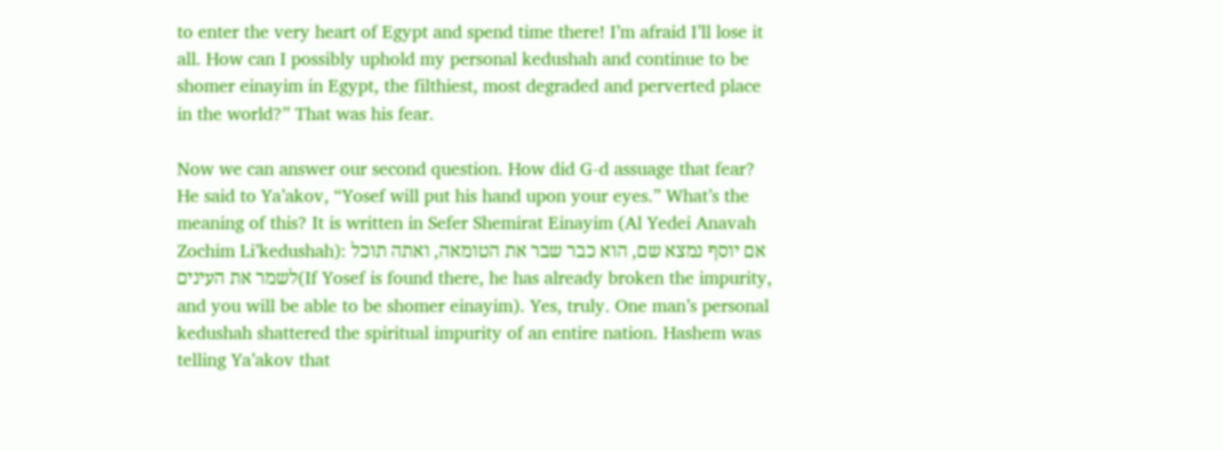to enter the very heart of Egypt and spend time there! I’m afraid I’ll lose it all. How can I possibly uphold my personal kedushah and continue to be shomer einayim in Egypt, the filthiest, most degraded and perverted place in the world?” That was his fear.

Now we can answer our second question. How did G-d assuage that fear? He said to Ya’akov, “Yosef will put his hand upon your eyes.” What’s the meaning of this? It is written in Sefer Shemirat Einayim (Al Yedei Anavah Zochim Li’kedushah): אם יוסף נמצא שם, הוא כבר שבר את הטומאה, ואתה תוכל לשמר את העינים(If Yosef is found there, he has already broken the impurity, and you will be able to be shomer einayim). Yes, truly. One man’s personal kedushah shattered the spiritual impurity of an entire nation. Hashem was telling Ya’akov that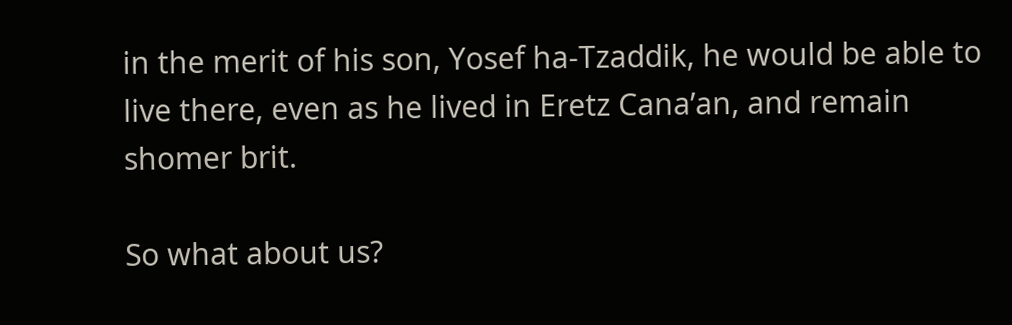in the merit of his son, Yosef ha-Tzaddik, he would be able to live there, even as he lived in Eretz Cana’an, and remain shomer brit.

So what about us?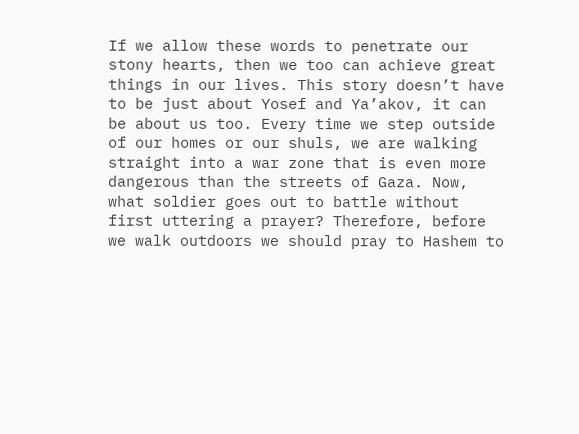If we allow these words to penetrate our stony hearts, then we too can achieve great things in our lives. This story doesn’t have to be just about Yosef and Ya’akov, it can be about us too. Every time we step outside of our homes or our shuls, we are walking straight into a war zone that is even more dangerous than the streets of Gaza. Now, what soldier goes out to battle without first uttering a prayer? Therefore, before we walk outdoors we should pray to Hashem to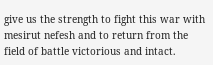give us the strength to fight this war with mesirut nefesh and to return from the field of battle victorious and intact.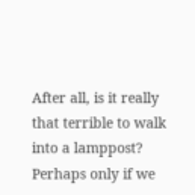After all, is it really that terrible to walk into a lamppost? Perhaps only if we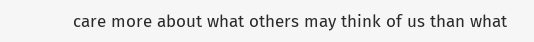care more about what others may think of us than what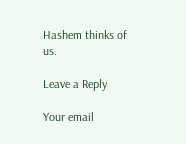Hashem thinks of us.

Leave a Reply

Your email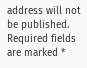address will not be published. Required fields are marked *